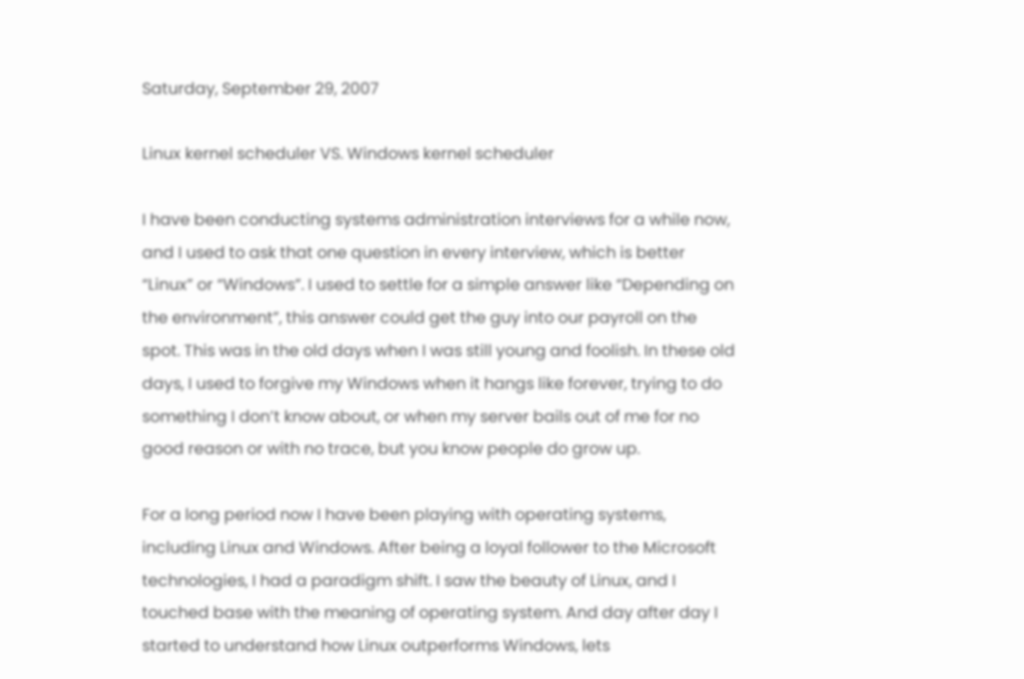Saturday, September 29, 2007

Linux kernel scheduler VS. Windows kernel scheduler

I have been conducting systems administration interviews for a while now, and I used to ask that one question in every interview, which is better “Linux” or “Windows”. I used to settle for a simple answer like “Depending on the environment”, this answer could get the guy into our payroll on the spot. This was in the old days when I was still young and foolish. In these old days, I used to forgive my Windows when it hangs like forever, trying to do something I don’t know about, or when my server bails out of me for no good reason or with no trace, but you know people do grow up.

For a long period now I have been playing with operating systems, including Linux and Windows. After being a loyal follower to the Microsoft technologies, I had a paradigm shift. I saw the beauty of Linux, and I touched base with the meaning of operating system. And day after day I started to understand how Linux outperforms Windows, lets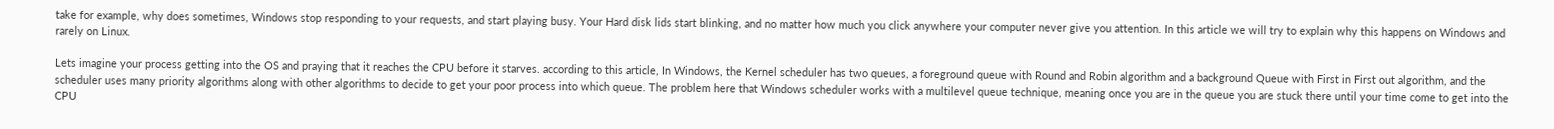take for example, why does sometimes, Windows stop responding to your requests, and start playing busy. Your Hard disk lids start blinking, and no matter how much you click anywhere your computer never give you attention. In this article we will try to explain why this happens on Windows and rarely on Linux.

Lets imagine your process getting into the OS and praying that it reaches the CPU before it starves. according to this article, In Windows, the Kernel scheduler has two queues, a foreground queue with Round and Robin algorithm and a background Queue with First in First out algorithm, and the scheduler uses many priority algorithms along with other algorithms to decide to get your poor process into which queue. The problem here that Windows scheduler works with a multilevel queue technique, meaning once you are in the queue you are stuck there until your time come to get into the CPU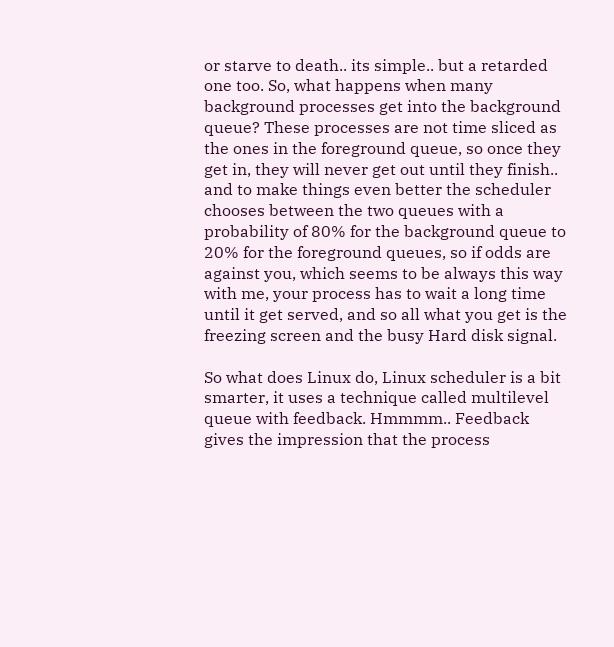or starve to death.. its simple.. but a retarded one too. So, what happens when many background processes get into the background queue? These processes are not time sliced as the ones in the foreground queue, so once they get in, they will never get out until they finish.. and to make things even better the scheduler chooses between the two queues with a probability of 80% for the background queue to 20% for the foreground queues, so if odds are against you, which seems to be always this way with me, your process has to wait a long time until it get served, and so all what you get is the freezing screen and the busy Hard disk signal.

So what does Linux do, Linux scheduler is a bit smarter, it uses a technique called multilevel queue with feedback. Hmmmm.. Feedback gives the impression that the process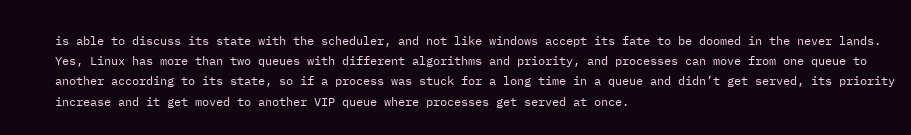is able to discuss its state with the scheduler, and not like windows accept its fate to be doomed in the never lands. Yes, Linux has more than two queues with different algorithms and priority, and processes can move from one queue to another according to its state, so if a process was stuck for a long time in a queue and didn’t get served, its priority increase and it get moved to another VIP queue where processes get served at once.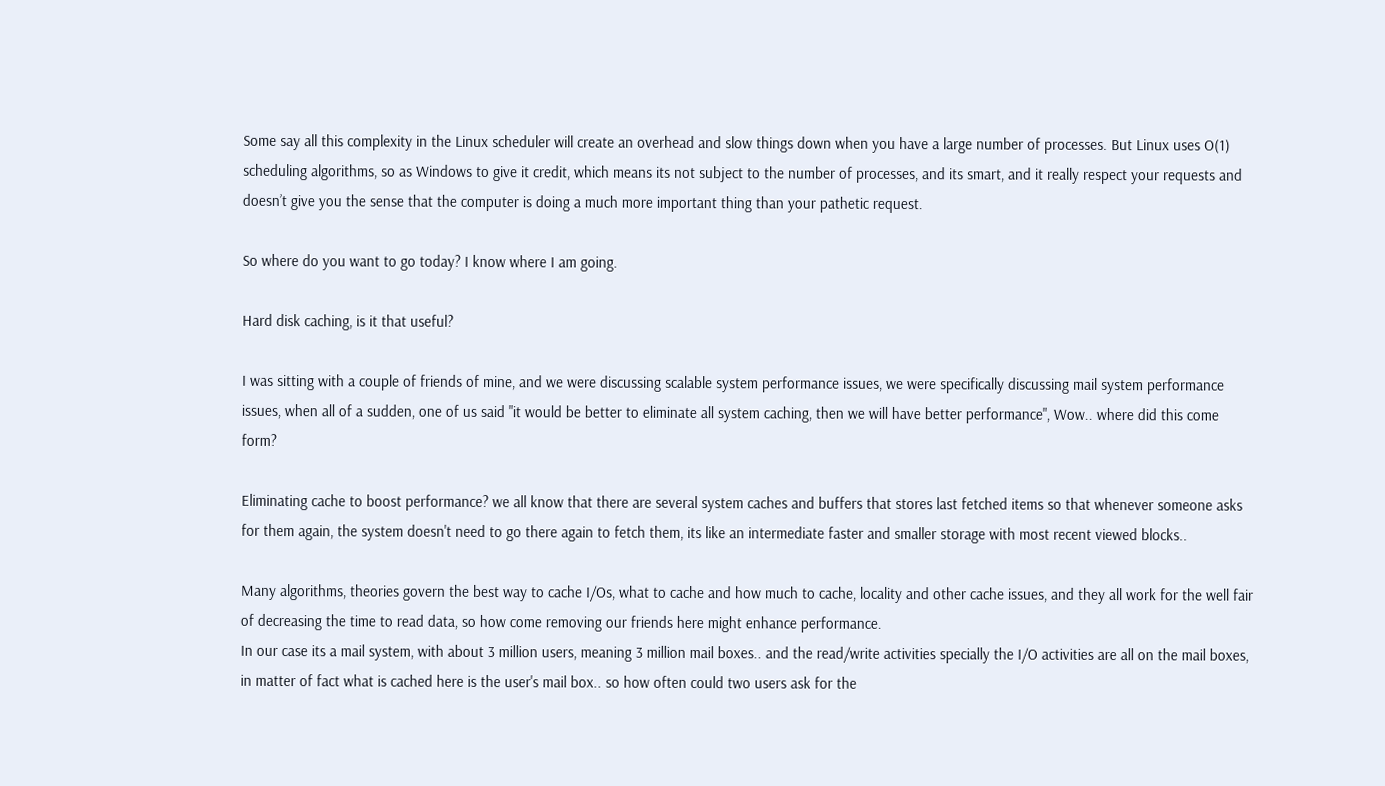Some say all this complexity in the Linux scheduler will create an overhead and slow things down when you have a large number of processes. But Linux uses O(1) scheduling algorithms, so as Windows to give it credit, which means its not subject to the number of processes, and its smart, and it really respect your requests and doesn’t give you the sense that the computer is doing a much more important thing than your pathetic request.

So where do you want to go today? I know where I am going.

Hard disk caching, is it that useful?

I was sitting with a couple of friends of mine, and we were discussing scalable system performance issues, we were specifically discussing mail system performance issues, when all of a sudden, one of us said "it would be better to eliminate all system caching, then we will have better performance", Wow.. where did this come form?

Eliminating cache to boost performance? we all know that there are several system caches and buffers that stores last fetched items so that whenever someone asks for them again, the system doesn't need to go there again to fetch them, its like an intermediate faster and smaller storage with most recent viewed blocks..

Many algorithms, theories govern the best way to cache I/Os, what to cache and how much to cache, locality and other cache issues, and they all work for the well fair of decreasing the time to read data, so how come removing our friends here might enhance performance.
In our case its a mail system, with about 3 million users, meaning 3 million mail boxes.. and the read/write activities specially the I/O activities are all on the mail boxes, in matter of fact what is cached here is the user's mail box.. so how often could two users ask for the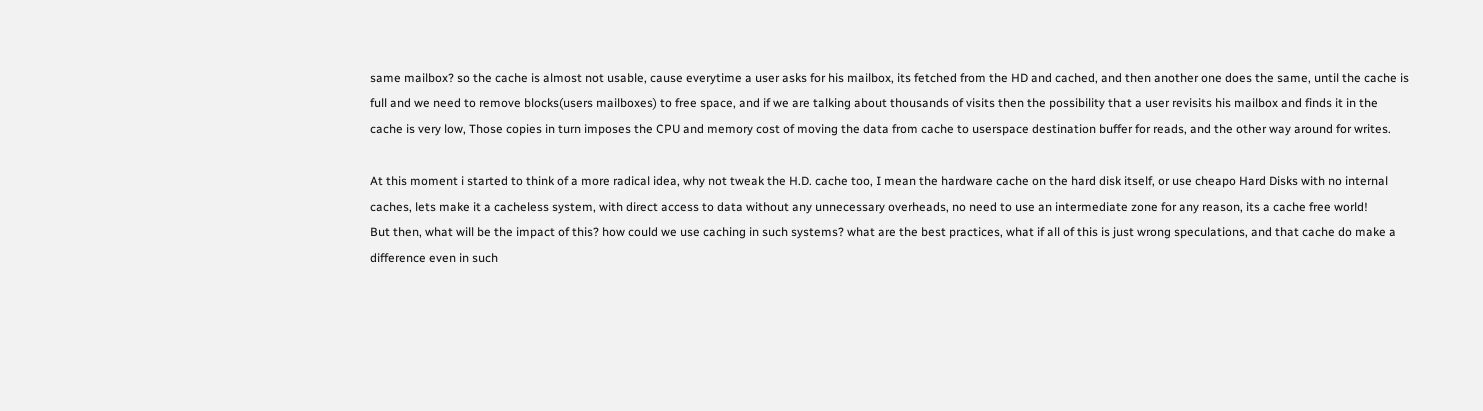same mailbox? so the cache is almost not usable, cause everytime a user asks for his mailbox, its fetched from the HD and cached, and then another one does the same, until the cache is full and we need to remove blocks(users mailboxes) to free space, and if we are talking about thousands of visits then the possibility that a user revisits his mailbox and finds it in the cache is very low, Those copies in turn imposes the CPU and memory cost of moving the data from cache to userspace destination buffer for reads, and the other way around for writes.

At this moment i started to think of a more radical idea, why not tweak the H.D. cache too, I mean the hardware cache on the hard disk itself, or use cheapo Hard Disks with no internal caches, lets make it a cacheless system, with direct access to data without any unnecessary overheads, no need to use an intermediate zone for any reason, its a cache free world!
But then, what will be the impact of this? how could we use caching in such systems? what are the best practices, what if all of this is just wrong speculations, and that cache do make a difference even in such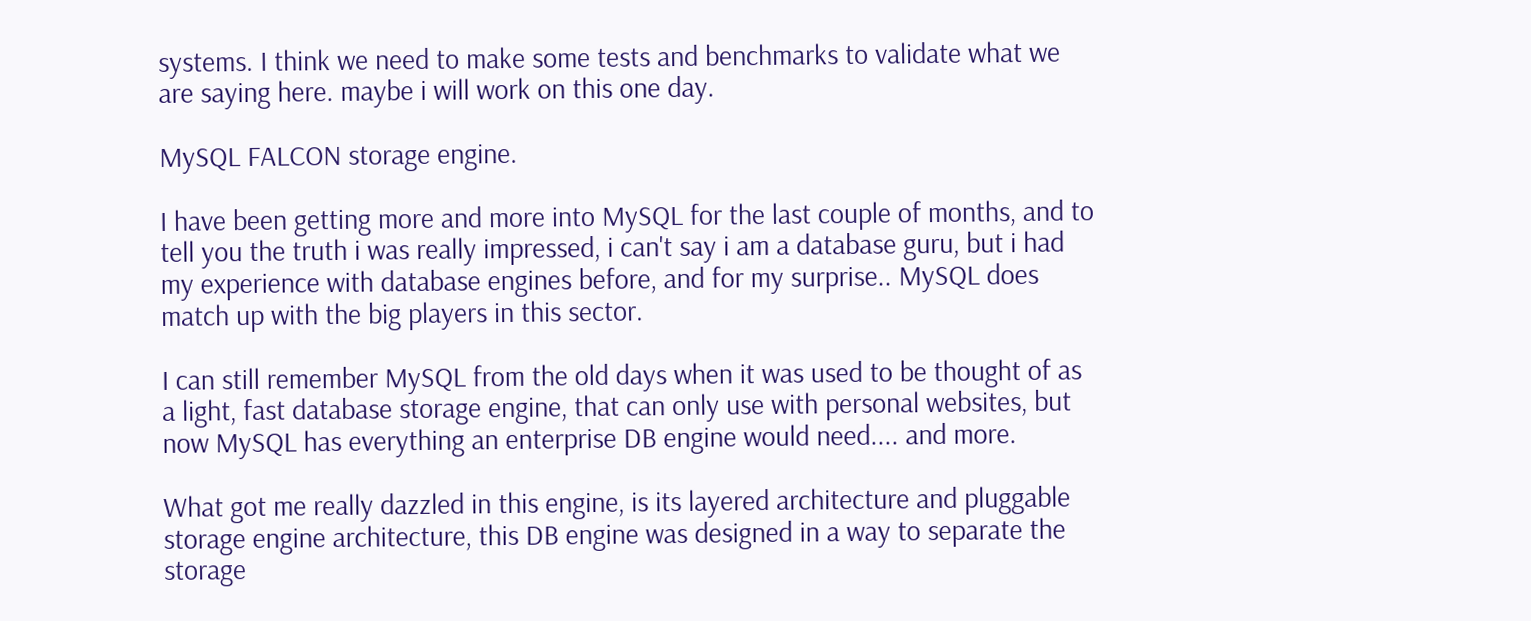systems. I think we need to make some tests and benchmarks to validate what we are saying here. maybe i will work on this one day.

MySQL FALCON storage engine.

I have been getting more and more into MySQL for the last couple of months, and to tell you the truth i was really impressed, i can't say i am a database guru, but i had my experience with database engines before, and for my surprise.. MySQL does match up with the big players in this sector.

I can still remember MySQL from the old days when it was used to be thought of as a light, fast database storage engine, that can only use with personal websites, but now MySQL has everything an enterprise DB engine would need.... and more.

What got me really dazzled in this engine, is its layered architecture and pluggable storage engine architecture, this DB engine was designed in a way to separate the storage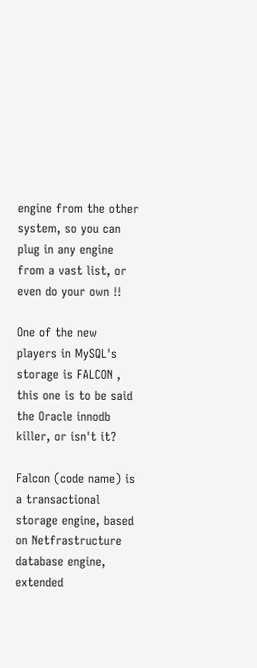engine from the other system, so you can plug in any engine from a vast list, or even do your own !!

One of the new players in MySQL's storage is FALCON , this one is to be said the Oracle innodb killer, or isn't it?

Falcon (code name) is a transactional storage engine, based on Netfrastructure database engine, extended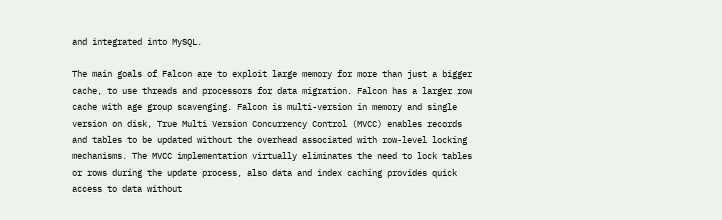and integrated into MySQL.

The main goals of Falcon are to exploit large memory for more than just a bigger cache, to use threads and processors for data migration. Falcon has a larger row cache with age group scavenging. Falcon is multi-version in memory and single version on disk, True Multi Version Concurrency Control (MVCC) enables records and tables to be updated without the overhead associated with row-level locking mechanisms. The MVCC implementation virtually eliminates the need to lock tables or rows during the update process, also data and index caching provides quick access to data without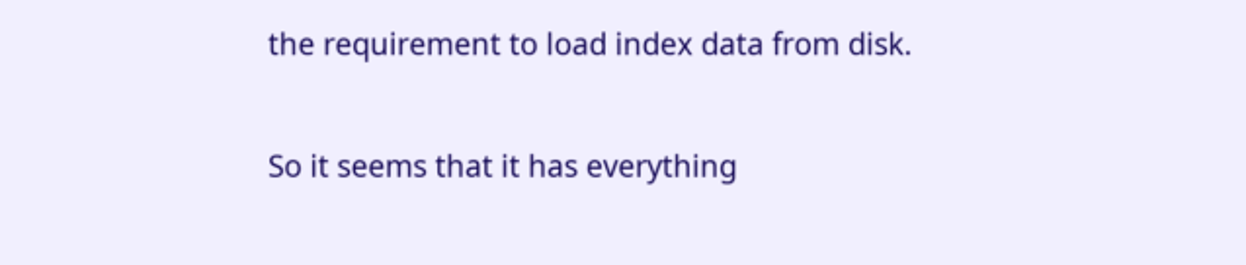the requirement to load index data from disk.

So it seems that it has everything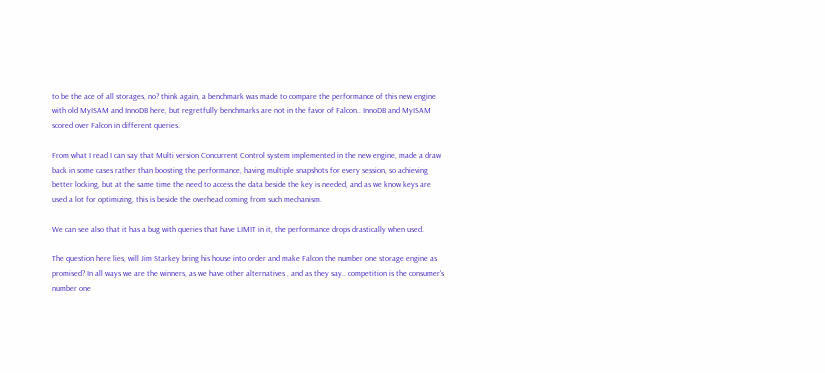to be the ace of all storages, no? think again, a benchmark was made to compare the performance of this new engine with old MyISAM and InnoDB here, but regretfully benchmarks are not in the favor of Falcon.. InnoDB and MyISAM scored over Falcon in different queries.

From what I read I can say that Multi version Concurrent Control system implemented in the new engine, made a draw back in some cases rather than boosting the performance, having multiple snapshots for every session, so achieving better locking, but at the same time the need to access the data beside the key is needed, and as we know keys are used a lot for optimizing, this is beside the overhead coming from such mechanism.

We can see also that it has a bug with queries that have LIMIT in it, the performance drops drastically when used.

The question here lies, will Jim Starkey bring his house into order and make Falcon the number one storage engine as promised? In all ways we are the winners, as we have other alternatives , and as they say.. competition is the consumer's number one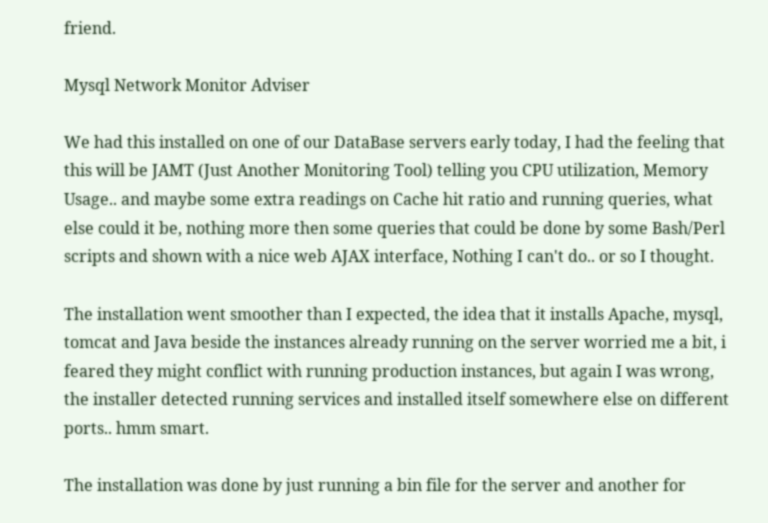friend.

Mysql Network Monitor Adviser

We had this installed on one of our DataBase servers early today, I had the feeling that this will be JAMT (Just Another Monitoring Tool) telling you CPU utilization, Memory Usage.. and maybe some extra readings on Cache hit ratio and running queries, what else could it be, nothing more then some queries that could be done by some Bash/Perl scripts and shown with a nice web AJAX interface, Nothing I can't do.. or so I thought.

The installation went smoother than I expected, the idea that it installs Apache, mysql, tomcat and Java beside the instances already running on the server worried me a bit, i feared they might conflict with running production instances, but again I was wrong, the installer detected running services and installed itself somewhere else on different ports.. hmm smart.

The installation was done by just running a bin file for the server and another for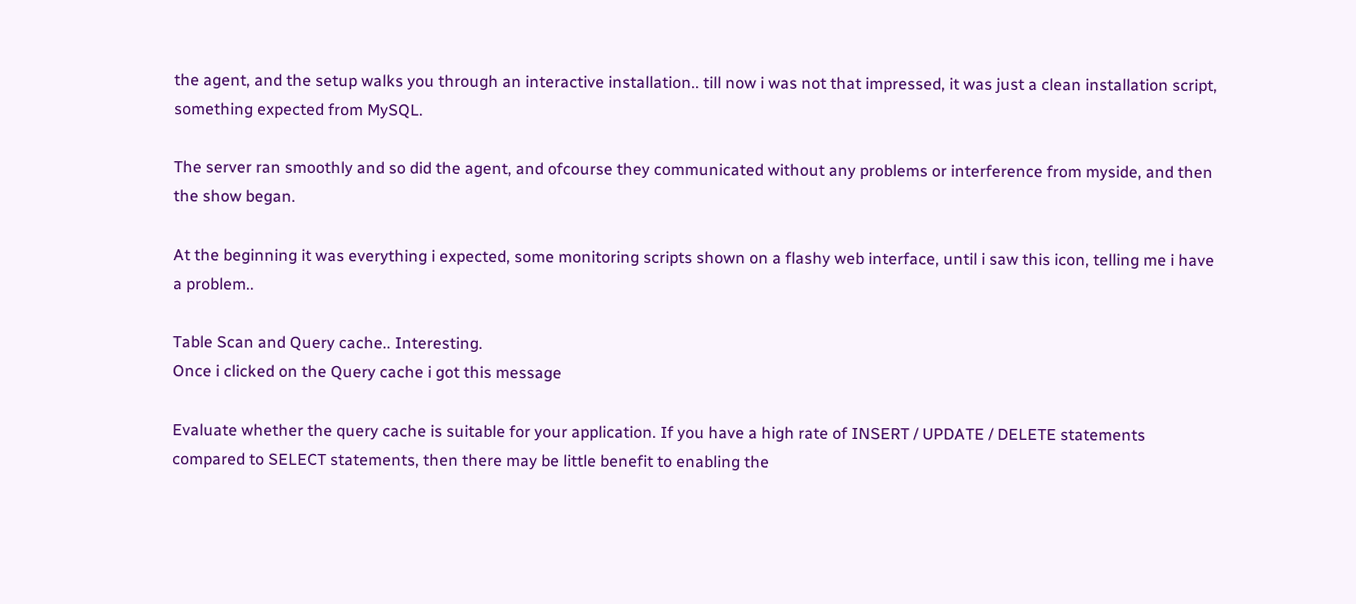the agent, and the setup walks you through an interactive installation.. till now i was not that impressed, it was just a clean installation script, something expected from MySQL.

The server ran smoothly and so did the agent, and ofcourse they communicated without any problems or interference from myside, and then the show began.

At the beginning it was everything i expected, some monitoring scripts shown on a flashy web interface, until i saw this icon, telling me i have a problem..

Table Scan and Query cache.. Interesting.
Once i clicked on the Query cache i got this message

Evaluate whether the query cache is suitable for your application. If you have a high rate of INSERT / UPDATE / DELETE statements compared to SELECT statements, then there may be little benefit to enabling the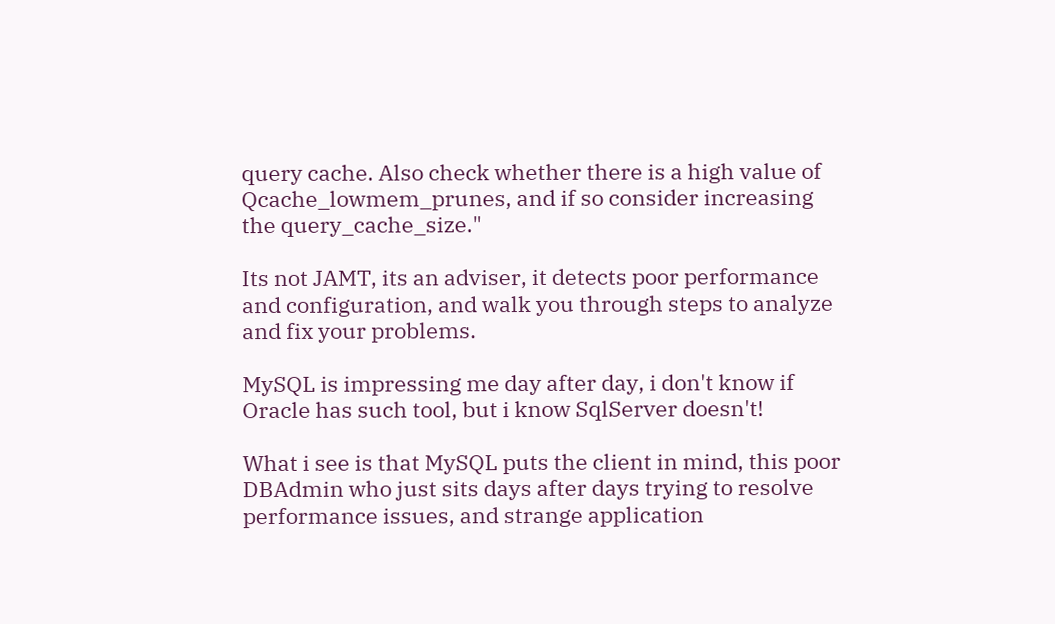query cache. Also check whether there is a high value of Qcache_lowmem_prunes, and if so consider increasing the query_cache_size."

Its not JAMT, its an adviser, it detects poor performance and configuration, and walk you through steps to analyze and fix your problems.

MySQL is impressing me day after day, i don't know if Oracle has such tool, but i know SqlServer doesn't!

What i see is that MySQL puts the client in mind, this poor DBAdmin who just sits days after days trying to resolve performance issues, and strange application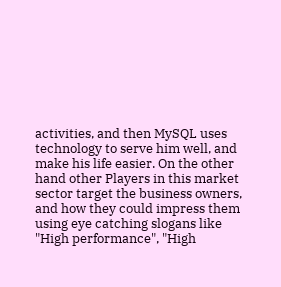activities, and then MySQL uses technology to serve him well, and make his life easier. On the other hand other Players in this market sector target the business owners, and how they could impress them using eye catching slogans like "High performance", "High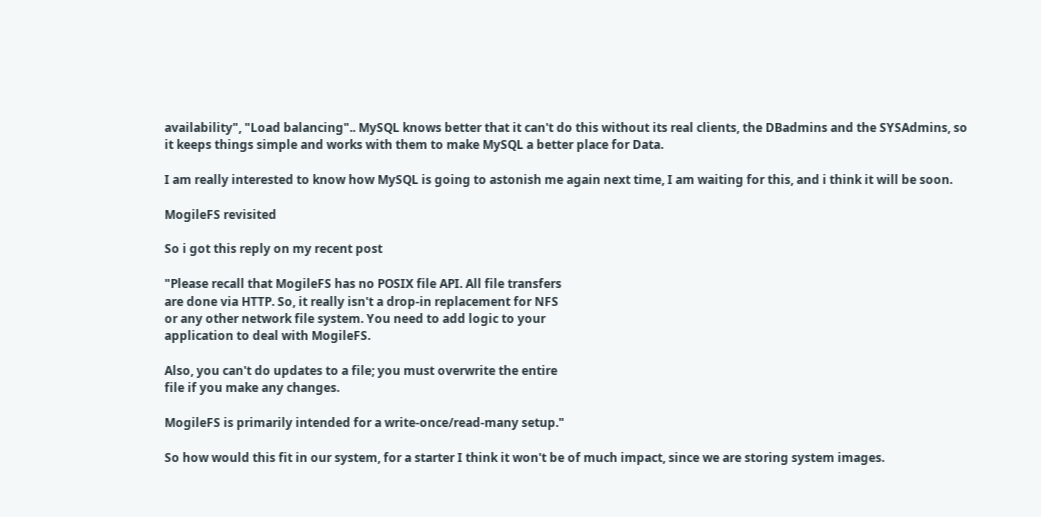availability", "Load balancing".. MySQL knows better that it can't do this without its real clients, the DBadmins and the SYSAdmins, so it keeps things simple and works with them to make MySQL a better place for Data.

I am really interested to know how MySQL is going to astonish me again next time, I am waiting for this, and i think it will be soon.

MogileFS revisited

So i got this reply on my recent post

"Please recall that MogileFS has no POSIX file API. All file transfers
are done via HTTP. So, it really isn't a drop-in replacement for NFS
or any other network file system. You need to add logic to your
application to deal with MogileFS.

Also, you can't do updates to a file; you must overwrite the entire
file if you make any changes.

MogileFS is primarily intended for a write-once/read-many setup."

So how would this fit in our system, for a starter I think it won't be of much impact, since we are storing system images.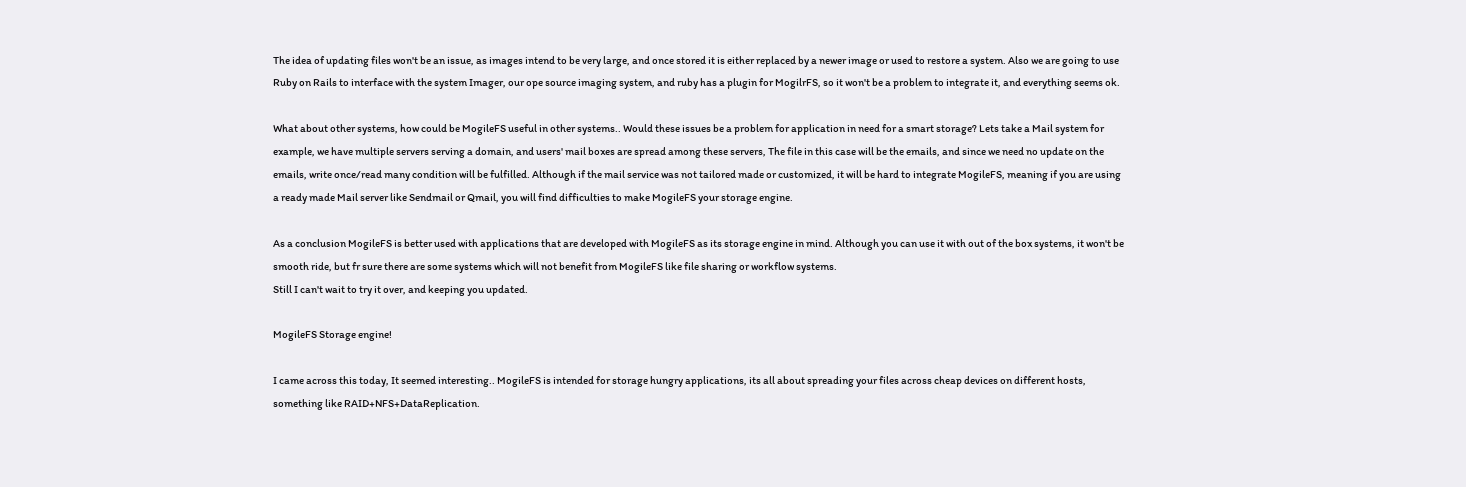The idea of updating files won't be an issue, as images intend to be very large, and once stored it is either replaced by a newer image or used to restore a system. Also we are going to use Ruby on Rails to interface with the system Imager, our ope source imaging system, and ruby has a plugin for MogilrFS, so it won't be a problem to integrate it, and everything seems ok.

What about other systems, how could be MogileFS useful in other systems.. Would these issues be a problem for application in need for a smart storage? Lets take a Mail system for example, we have multiple servers serving a domain, and users' mail boxes are spread among these servers, The file in this case will be the emails, and since we need no update on the emails, write once/read many condition will be fulfilled. Although if the mail service was not tailored made or customized, it will be hard to integrate MogileFS, meaning if you are using a ready made Mail server like Sendmail or Qmail, you will find difficulties to make MogileFS your storage engine.

As a conclusion MogileFS is better used with applications that are developed with MogileFS as its storage engine in mind. Although you can use it with out of the box systems, it won't be smooth ride, but fr sure there are some systems which will not benefit from MogileFS like file sharing or workflow systems.
Still I can't wait to try it over, and keeping you updated.

MogileFS Storage engine!

I came across this today, It seemed interesting.. MogileFS is intended for storage hungry applications, its all about spreading your files across cheap devices on different hosts, something like RAID+NFS+DataReplication.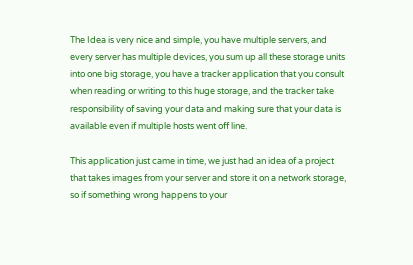The Idea is very nice and simple, you have multiple servers, and every server has multiple devices, you sum up all these storage units into one big storage, you have a tracker application that you consult when reading or writing to this huge storage, and the tracker take responsibility of saving your data and making sure that your data is available even if multiple hosts went off line.

This application just came in time, we just had an idea of a project that takes images from your server and store it on a network storage, so if something wrong happens to your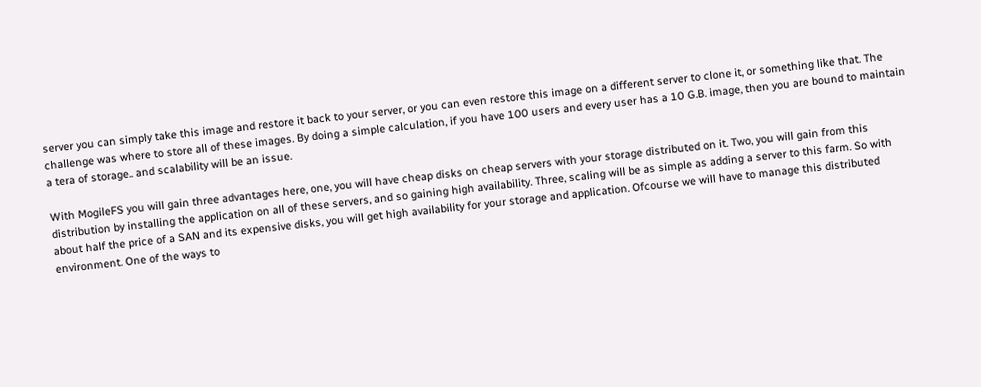server you can simply take this image and restore it back to your server, or you can even restore this image on a different server to clone it, or something like that. The challenge was where to store all of these images. By doing a simple calculation, if you have 100 users and every user has a 10 G.B. image, then you are bound to maintain a tera of storage.. and scalability will be an issue.

With MogileFS you will gain three advantages here, one, you will have cheap disks on cheap servers with your storage distributed on it. Two, you will gain from this distribution by installing the application on all of these servers, and so gaining high availability. Three, scaling will be as simple as adding a server to this farm. So with about half the price of a SAN and its expensive disks, you will get high availability for your storage and application. Ofcourse we will have to manage this distributed environment. One of the ways to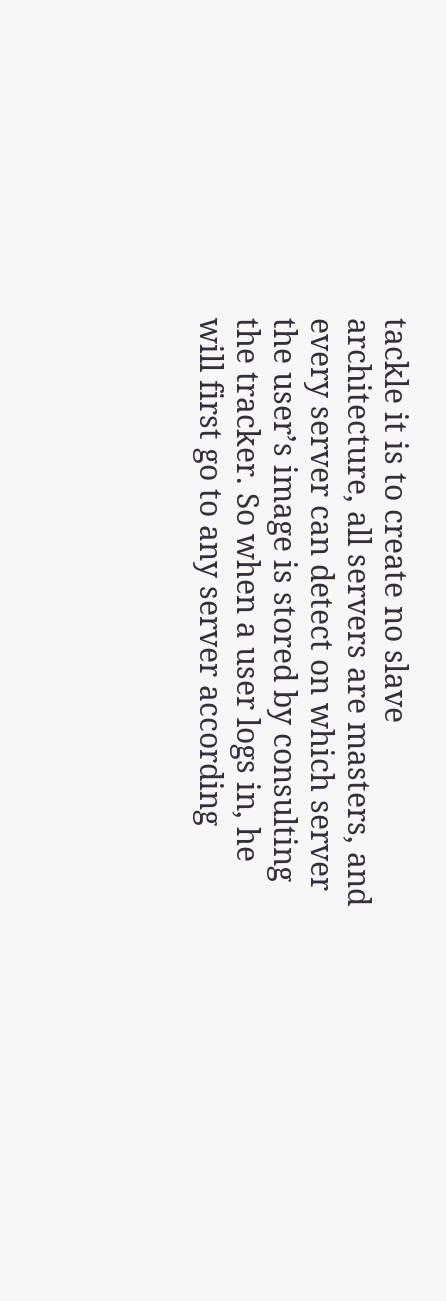tackle it is to create no slave architecture, all servers are masters, and every server can detect on which server the user’s image is stored by consulting the tracker. So when a user logs in, he will first go to any server according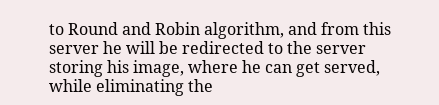to Round and Robin algorithm, and from this server he will be redirected to the server storing his image, where he can get served, while eliminating the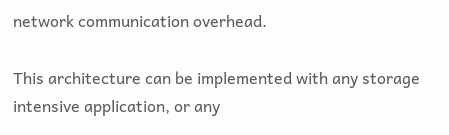network communication overhead.

This architecture can be implemented with any storage intensive application, or any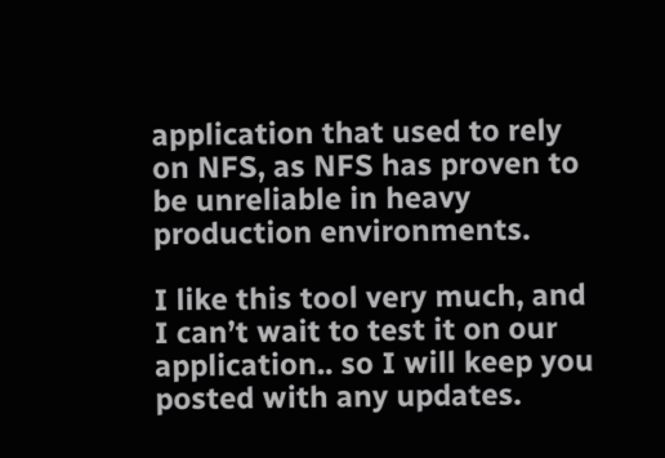application that used to rely on NFS, as NFS has proven to be unreliable in heavy production environments.

I like this tool very much, and I can’t wait to test it on our application.. so I will keep you posted with any updates.